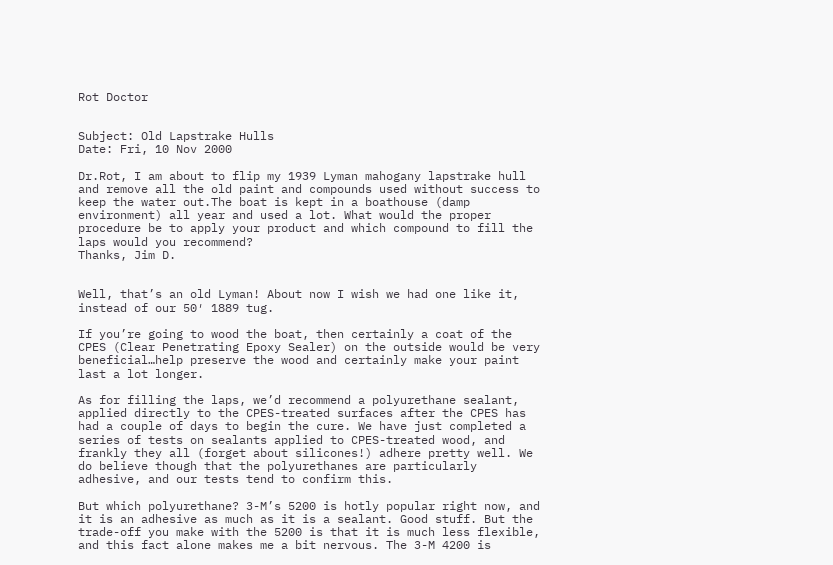Rot Doctor


Subject: Old Lapstrake Hulls
Date: Fri, 10 Nov 2000

Dr.Rot, I am about to flip my 1939 Lyman mahogany lapstrake hull and remove all the old paint and compounds used without success to keep the water out.The boat is kept in a boathouse (damp environment) all year and used a lot. What would the proper procedure be to apply your product and which compound to fill the laps would you recommend?
Thanks, Jim D.


Well, that’s an old Lyman! About now I wish we had one like it, instead of our 50′ 1889 tug.

If you’re going to wood the boat, then certainly a coat of the CPES (Clear Penetrating Epoxy Sealer) on the outside would be very beneficial…help preserve the wood and certainly make your paint last a lot longer.

As for filling the laps, we’d recommend a polyurethane sealant, applied directly to the CPES-treated surfaces after the CPES has had a couple of days to begin the cure. We have just completed a series of tests on sealants applied to CPES-treated wood, and frankly they all (forget about silicones!) adhere pretty well. We do believe though that the polyurethanes are particularly adhesive, and our tests tend to confirm this.

But which polyurethane? 3-M’s 5200 is hotly popular right now, and it is an adhesive as much as it is a sealant. Good stuff. But the trade-off you make with the 5200 is that it is much less flexible, and this fact alone makes me a bit nervous. The 3-M 4200 is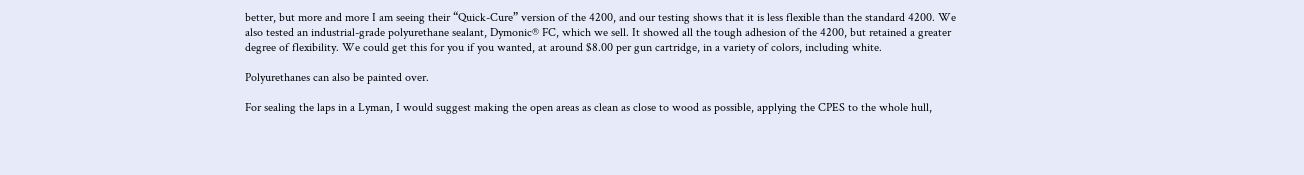better, but more and more I am seeing their “Quick-Cure” version of the 4200, and our testing shows that it is less flexible than the standard 4200. We also tested an industrial-grade polyurethane sealant, Dymonic® FC, which we sell. It showed all the tough adhesion of the 4200, but retained a greater degree of flexibility. We could get this for you if you wanted, at around $8.00 per gun cartridge, in a variety of colors, including white.

Polyurethanes can also be painted over.

For sealing the laps in a Lyman, I would suggest making the open areas as clean as close to wood as possible, applying the CPES to the whole hull,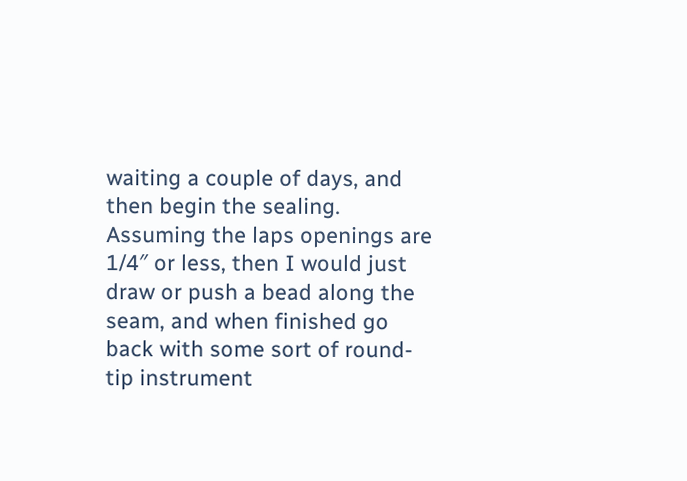waiting a couple of days, and then begin the sealing. Assuming the laps openings are 1/4″ or less, then I would just draw or push a bead along the seam, and when finished go back with some sort of round-tip instrument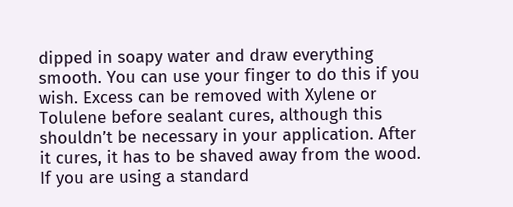dipped in soapy water and draw everything smooth. You can use your finger to do this if you wish. Excess can be removed with Xylene or Tolulene before sealant cures, although this shouldn’t be necessary in your application. After it cures, it has to be shaved away from the wood. If you are using a standard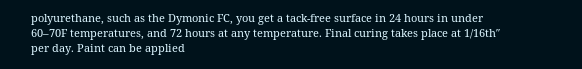polyurethane, such as the Dymonic FC, you get a tack-free surface in 24 hours in under 60–70F temperatures, and 72 hours at any temperature. Final curing takes place at 1/16th″ per day. Paint can be applied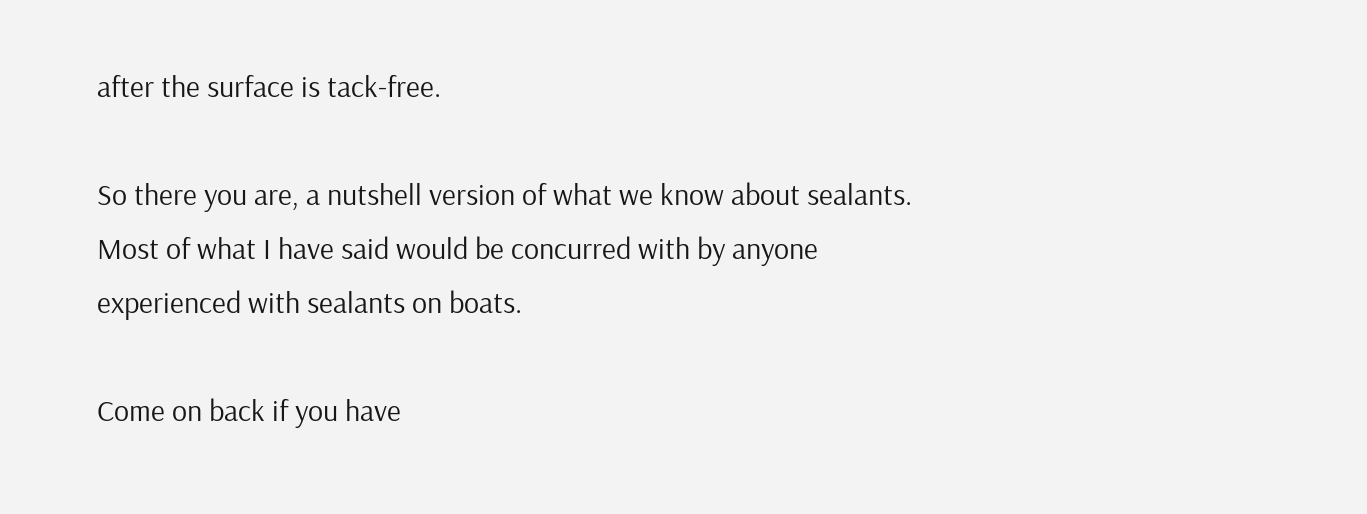after the surface is tack-free.

So there you are, a nutshell version of what we know about sealants. Most of what I have said would be concurred with by anyone experienced with sealants on boats.

Come on back if you have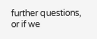further questions, or if we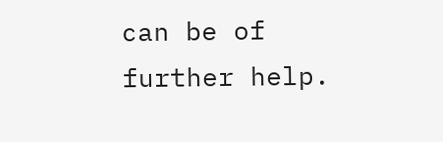can be of further help.